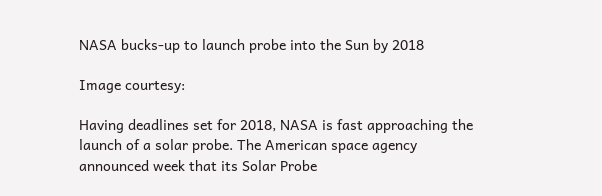NASA bucks-up to launch probe into the Sun by 2018

Image courtesy:

Having deadlines set for 2018, NASA is fast approaching the launch of a solar probe. The American space agency announced week that its Solar Probe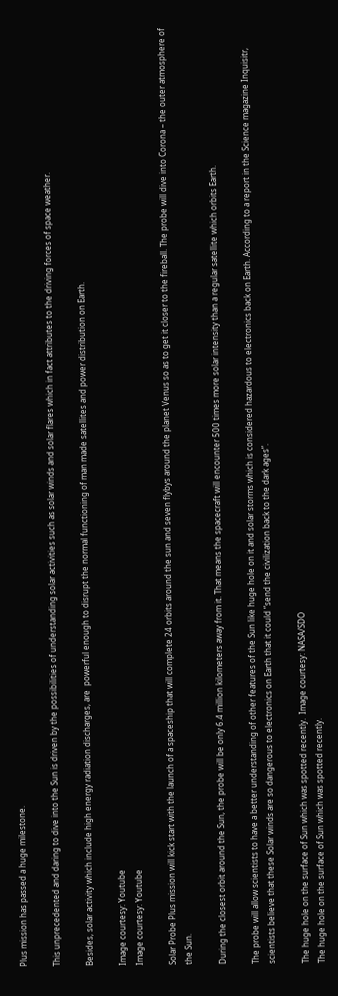Plus mission has passed a huge milestone.

This unprecedented and daring to dive into the Sun is driven by the possibilities of understanding solar activities such as solar winds and solar flares which in fact attributes to the driving forces of space weather.

Besides, solar activity which include high energy radiation discharges, are  powerful enough to disrupt the normal functioning of man made satellites and power distribution on Earth.

Image courtesy: Youtube
Image courtesy: Youtube

Solar Probe Plus mission will kick start with the launch of a spaceship that will complete 24 orbits around the sun and seven flybys around the planet Venus so as to get it closer to the fireball. The probe will dive into Corona – the outer atmosphere of the Sun.

During the closest orbit around the Sun, the probe will be only 6.4 million kilometers away from it. That means the spacecraft will encounter 500 times more solar intensity than a regular satellite which orbits Earth.

The probe will allow scientists to have a better understanding of other features of the Sun like huge hole on it and solar storms which is considered hazardous to electronics back on Earth. According to a report in the Science magazine Inquisitr, scientists believe that these Solar winds are so dangerous to electronics on Earth that it could “send the civilization back to the dark ages”.

The huge hole on the surface of Sun which was spotted recently.  Image courtesy: NASA/SDO
The huge hole on the surface of Sun which was spotted recently.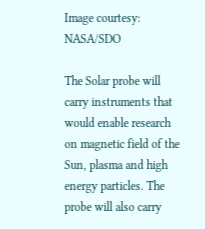Image courtesy: NASA/SDO

The Solar probe will carry instruments that would enable research on magnetic field of the Sun, plasma and high energy particles. The probe will also carry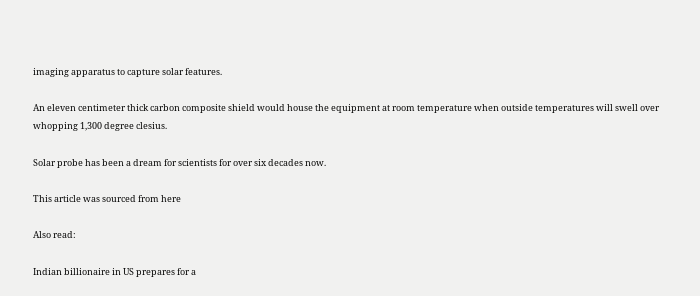imaging apparatus to capture solar features.

An eleven centimeter thick carbon composite shield would house the equipment at room temperature when outside temperatures will swell over whopping 1,300 degree clesius.

Solar probe has been a dream for scientists for over six decades now.

This article was sourced from here

Also read:

Indian billionaire in US prepares for a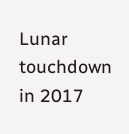Lunar touchdown in 2017